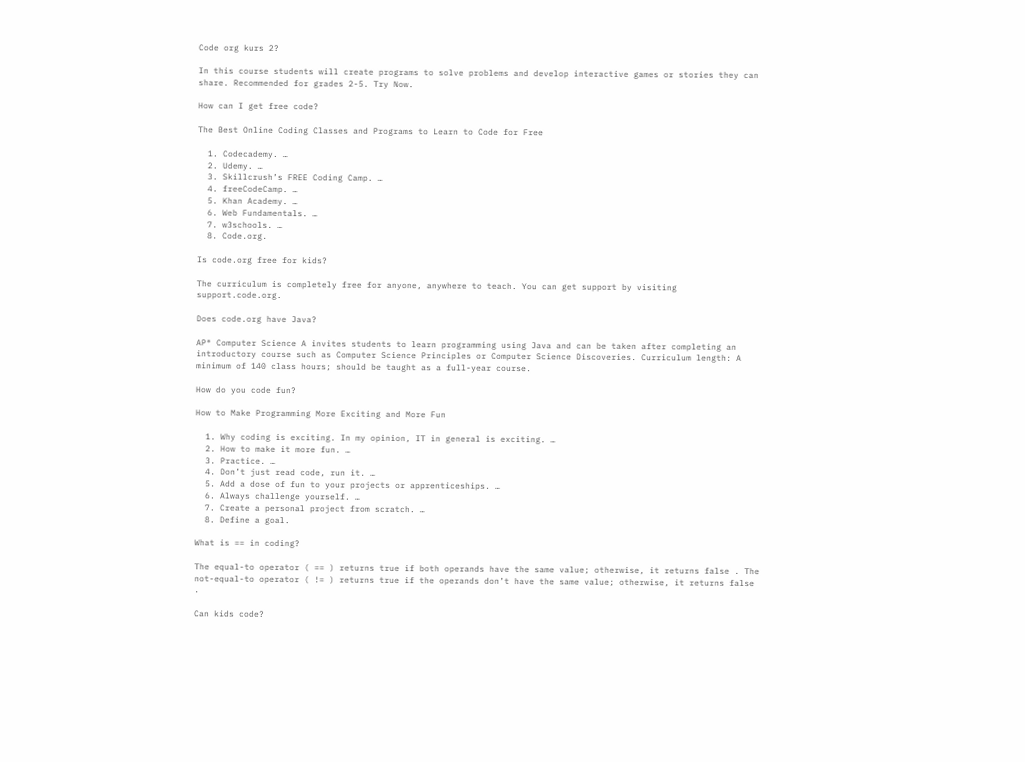Code org kurs 2?

In this course students will create programs to solve problems and develop interactive games or stories they can share. Recommended for grades 2-5. Try Now.

How can I get free code?

The Best Online Coding Classes and Programs to Learn to Code for Free

  1. Codecademy. …
  2. Udemy. …
  3. Skillcrush’s FREE Coding Camp. …
  4. freeCodeCamp. …
  5. Khan Academy. …
  6. Web Fundamentals. …
  7. w3schools. …
  8. Code.org.

Is code.org free for kids?

The curriculum is completely free for anyone, anywhere to teach. You can get support by visiting support.code.org.

Does code.org have Java?

AP® Computer Science A invites students to learn programming using Java and can be taken after completing an introductory course such as Computer Science Principles or Computer Science Discoveries. Curriculum length: A minimum of 140 class hours; should be taught as a full-year course.

How do you code fun?

How to Make Programming More Exciting and More Fun

  1. Why coding is exciting. In my opinion, IT in general is exciting. …
  2. How to make it more fun. …
  3. Practice. …
  4. Don’t just read code, run it. …
  5. Add a dose of fun to your projects or apprenticeships. …
  6. Always challenge yourself. …
  7. Create a personal project from scratch. …
  8. Define a goal.

What is == in coding?

The equal-to operator ( == ) returns true if both operands have the same value; otherwise, it returns false . The not-equal-to operator ( != ) returns true if the operands don’t have the same value; otherwise, it returns false .

Can kids code?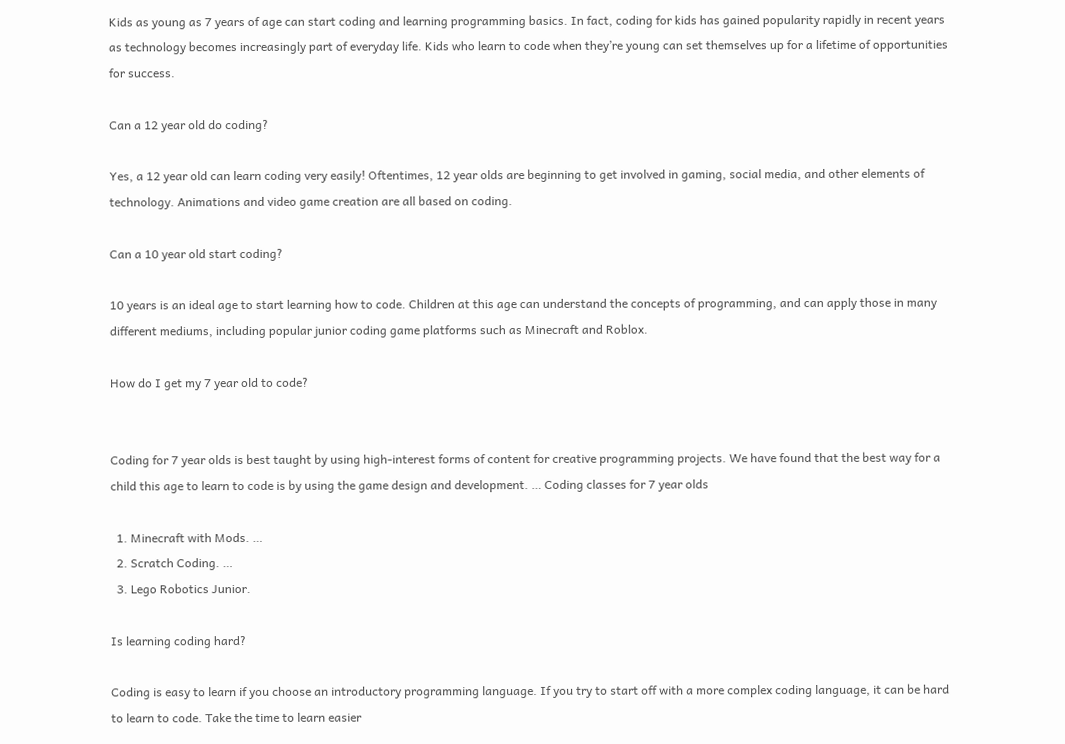Kids as young as 7 years of age can start coding and learning programming basics. In fact, coding for kids has gained popularity rapidly in recent years as technology becomes increasingly part of everyday life. Kids who learn to code when they’re young can set themselves up for a lifetime of opportunities for success.

Can a 12 year old do coding?

Yes, a 12 year old can learn coding very easily! Oftentimes, 12 year olds are beginning to get involved in gaming, social media, and other elements of technology. Animations and video game creation are all based on coding.

Can a 10 year old start coding?

10 years is an ideal age to start learning how to code. Children at this age can understand the concepts of programming, and can apply those in many different mediums, including popular junior coding game platforms such as Minecraft and Roblox.

How do I get my 7 year old to code?


Coding for 7 year olds is best taught by using high-interest forms of content for creative programming projects. We have found that the best way for a child this age to learn to code is by using the game design and development. … Coding classes for 7 year olds

  1. Minecraft with Mods. …
  2. Scratch Coding. …
  3. Lego Robotics Junior.

Is learning coding hard?

Coding is easy to learn if you choose an introductory programming language. If you try to start off with a more complex coding language, it can be hard to learn to code. Take the time to learn easier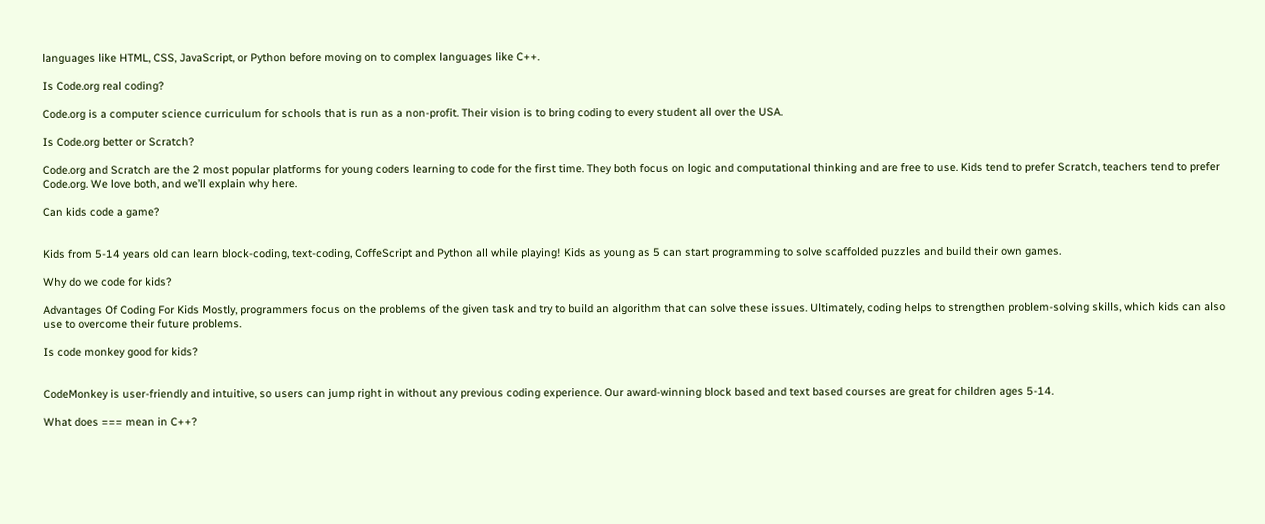languages like HTML, CSS, JavaScript, or Python before moving on to complex languages like C++.

Is Code.org real coding?

Code.org is a computer science curriculum for schools that is run as a non-profit. Their vision is to bring coding to every student all over the USA.

Is Code.org better or Scratch?

Code.org and Scratch are the 2 most popular platforms for young coders learning to code for the first time. They both focus on logic and computational thinking and are free to use. Kids tend to prefer Scratch, teachers tend to prefer Code.org. We love both, and we’ll explain why here.

Can kids code a game?


Kids from 5-14 years old can learn block-coding, text-coding, CoffeScript and Python all while playing! Kids as young as 5 can start programming to solve scaffolded puzzles and build their own games.

Why do we code for kids?

Advantages Of Coding For Kids Mostly, programmers focus on the problems of the given task and try to build an algorithm that can solve these issues. Ultimately, coding helps to strengthen problem-solving skills, which kids can also use to overcome their future problems.

Is code monkey good for kids?


CodeMonkey is user-friendly and intuitive, so users can jump right in without any previous coding experience. Our award-winning block based and text based courses are great for children ages 5-14.

What does === mean in C++?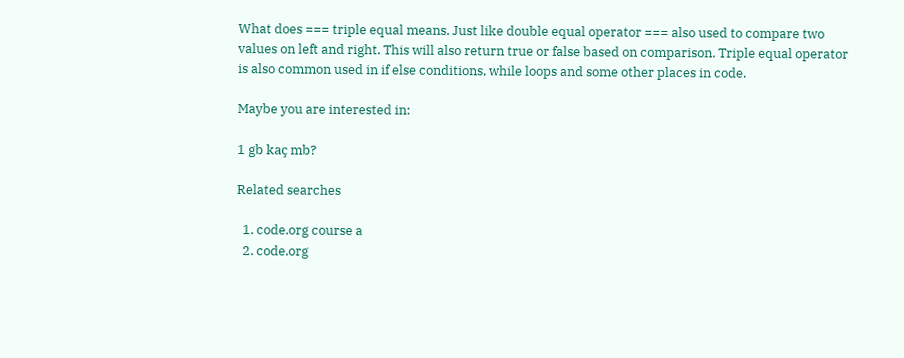What does === triple equal means. Just like double equal operator === also used to compare two values on left and right. This will also return true or false based on comparison. Triple equal operator is also common used in if else conditions, while loops and some other places in code.

Maybe you are interested in:

1 gb kaç mb?

Related searches

  1. code.org course a
  2. code.org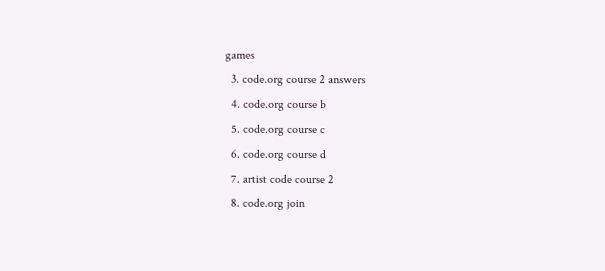games
  3. code.org course 2 answers
  4. code.org course b
  5. code.org course c
  6. code.org course d
  7. artist code course 2
  8. code.org join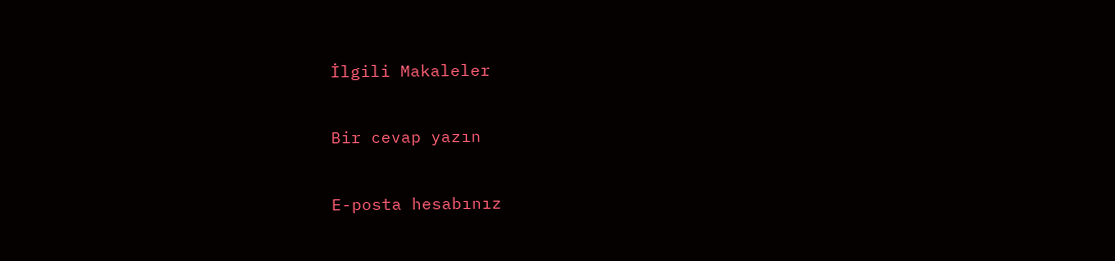İlgili Makaleler

Bir cevap yazın

E-posta hesabınız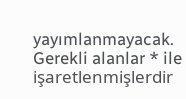yayımlanmayacak. Gerekli alanlar * ile işaretlenmişlerdir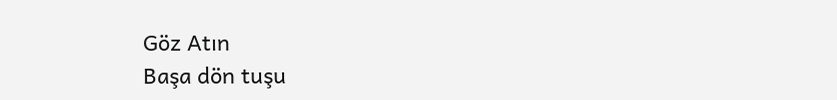Göz Atın
Başa dön tuşu